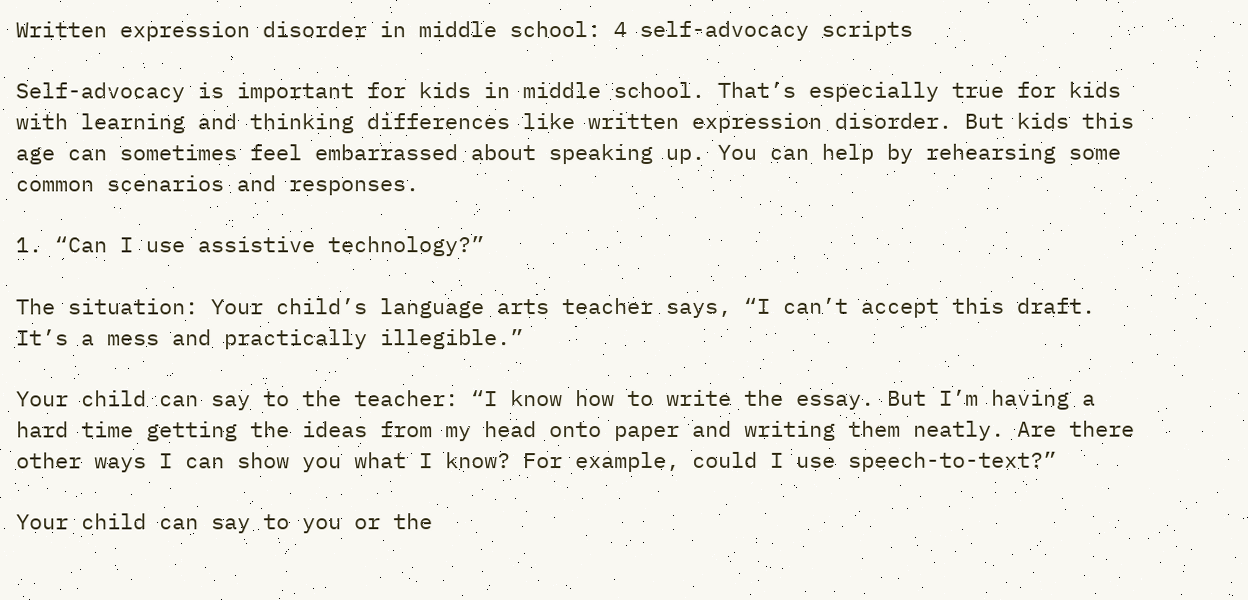Written expression disorder in middle school: 4 self-advocacy scripts

Self-advocacy is important for kids in middle school. That’s especially true for kids with learning and thinking differences like written expression disorder. But kids this age can sometimes feel embarrassed about speaking up. You can help by rehearsing some common scenarios and responses.

1. “Can I use assistive technology?”

The situation: Your child’s language arts teacher says, “I can’t accept this draft. It’s a mess and practically illegible.”

Your child can say to the teacher: “I know how to write the essay. But I’m having a hard time getting the ideas from my head onto paper and writing them neatly. Are there other ways I can show you what I know? For example, could I use speech-to-text?”

Your child can say to you or the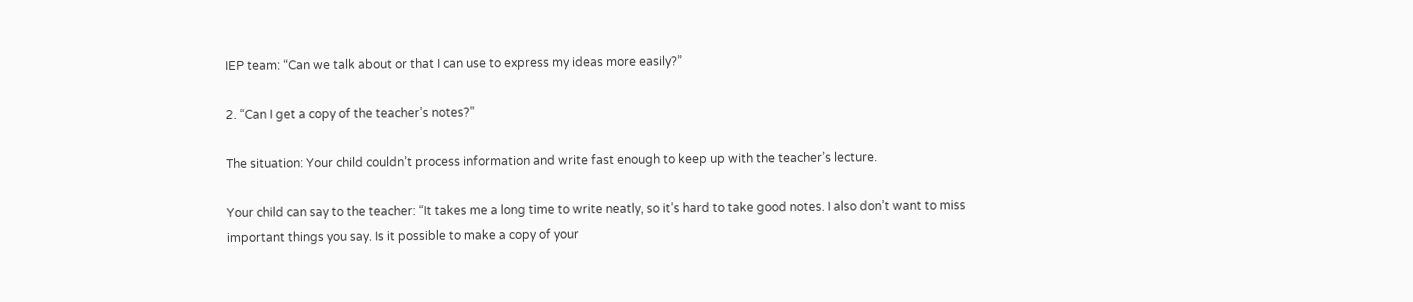IEP team: “Can we talk about or that I can use to express my ideas more easily?”

2. “Can I get a copy of the teacher’s notes?”

The situation: Your child couldn’t process information and write fast enough to keep up with the teacher’s lecture.

Your child can say to the teacher: “It takes me a long time to write neatly, so it’s hard to take good notes. I also don’t want to miss important things you say. Is it possible to make a copy of your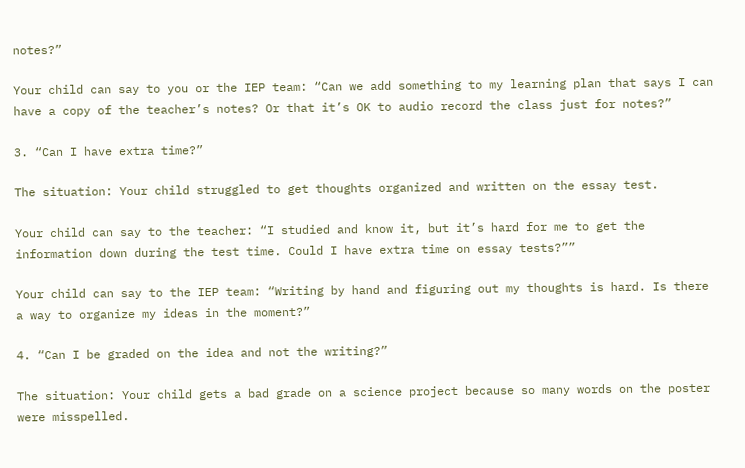notes?”

Your child can say to you or the IEP team: “Can we add something to my learning plan that says I can have a copy of the teacher’s notes? Or that it’s OK to audio record the class just for notes?”

3. “Can I have extra time?”

The situation: Your child struggled to get thoughts organized and written on the essay test.

Your child can say to the teacher: “I studied and know it, but it’s hard for me to get the information down during the test time. Could I have extra time on essay tests?””

Your child can say to the IEP team: “Writing by hand and figuring out my thoughts is hard. Is there a way to organize my ideas in the moment?”

4. “Can I be graded on the idea and not the writing?”

The situation: Your child gets a bad grade on a science project because so many words on the poster were misspelled.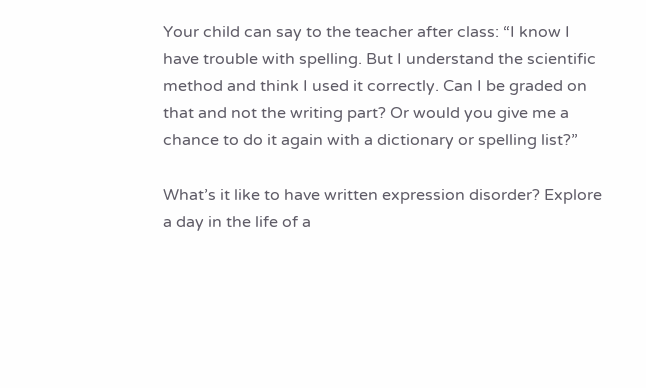Your child can say to the teacher after class: “I know I have trouble with spelling. But I understand the scientific method and think I used it correctly. Can I be graded on that and not the writing part? Or would you give me a chance to do it again with a dictionary or spelling list?”

What’s it like to have written expression disorder? Explore a day in the life of a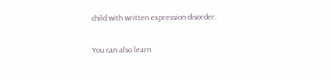child with written expression disorder.

You can also learn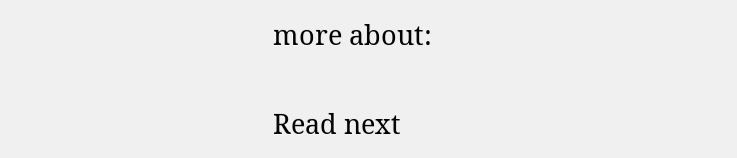more about:


Read next